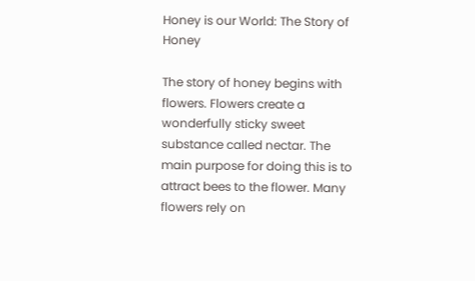Honey is our World: The Story of Honey

The story of honey begins with flowers. Flowers create a wonderfully sticky sweet substance called nectar. The main purpose for doing this is to attract bees to the flower. Many flowers rely on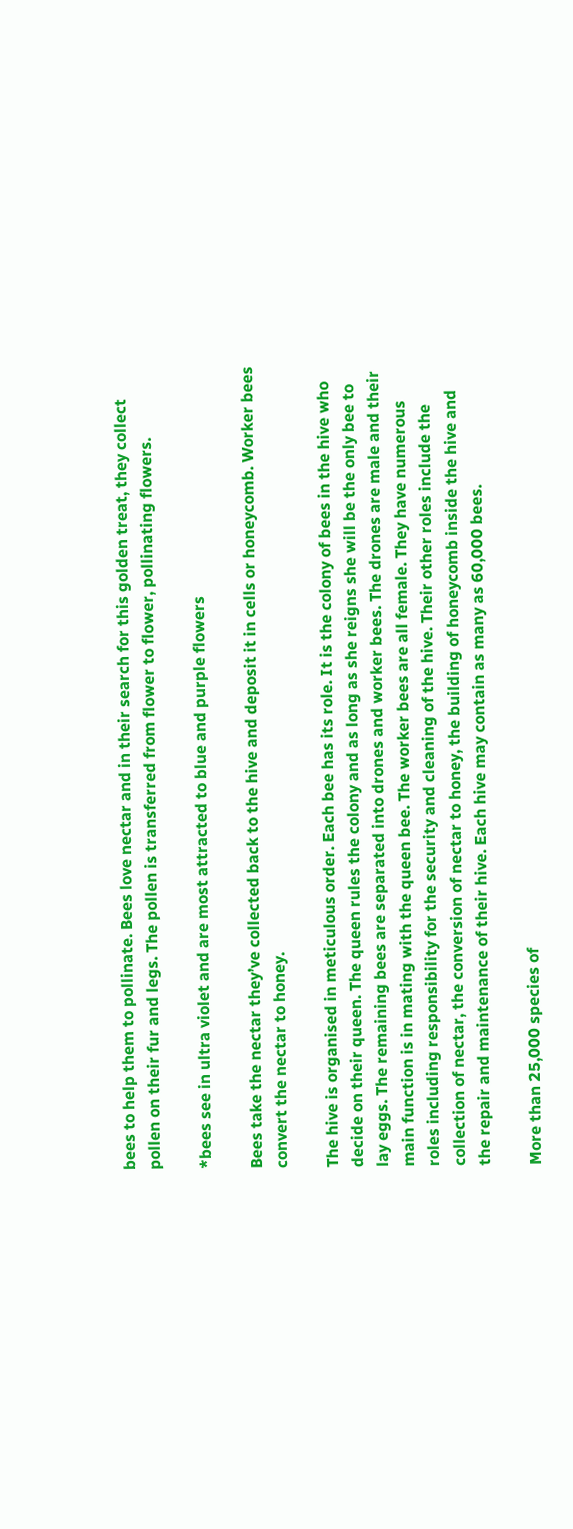bees to help them to pollinate. Bees love nectar and in their search for this golden treat, they collect pollen on their fur and legs. The pollen is transferred from flower to flower, pollinating flowers.

*bees see in ultra violet and are most attracted to blue and purple flowers

Bees take the nectar they’ve collected back to the hive and deposit it in cells or honeycomb. Worker bees convert the nectar to honey.

The hive is organised in meticulous order. Each bee has its role. It is the colony of bees in the hive who decide on their queen. The queen rules the colony and as long as she reigns she will be the only bee to lay eggs. The remaining bees are separated into drones and worker bees. The drones are male and their main function is in mating with the queen bee. The worker bees are all female. They have numerous roles including responsibility for the security and cleaning of the hive. Their other roles include the collection of nectar, the conversion of nectar to honey, the building of honeycomb inside the hive and the repair and maintenance of their hive. Each hive may contain as many as 60,000 bees.

More than 25,000 species of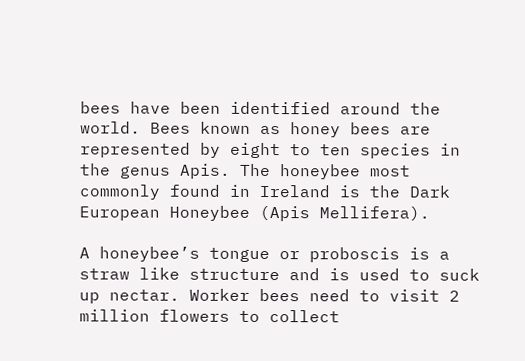bees have been identified around the world. Bees known as honey bees are represented by eight to ten species in the genus Apis. The honeybee most commonly found in Ireland is the Dark European Honeybee (Apis Mellifera).

A honeybee’s tongue or proboscis is a straw like structure and is used to suck up nectar. Worker bees need to visit 2 million flowers to collect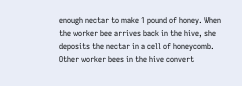enough nectar to make 1 pound of honey. When the worker bee arrives back in the hive, she deposits the nectar in a cell of honeycomb. Other worker bees in the hive convert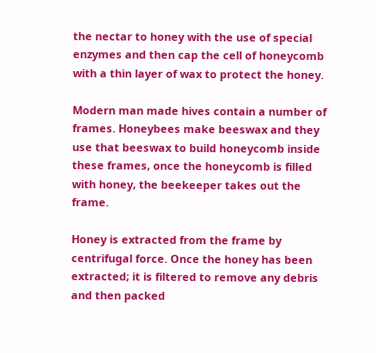the nectar to honey with the use of special enzymes and then cap the cell of honeycomb with a thin layer of wax to protect the honey.

Modern man made hives contain a number of frames. Honeybees make beeswax and they use that beeswax to build honeycomb inside these frames, once the honeycomb is filled with honey, the beekeeper takes out the frame.

Honey is extracted from the frame by centrifugal force. Once the honey has been extracted; it is filtered to remove any debris and then packed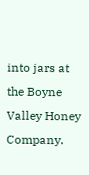into jars at the Boyne Valley Honey Company.